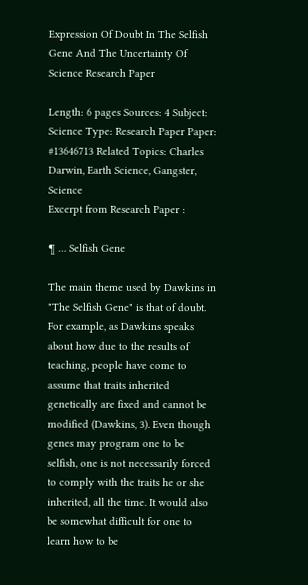Expression Of Doubt In The Selfish Gene And The Uncertainty Of Science Research Paper

Length: 6 pages Sources: 4 Subject: Science Type: Research Paper Paper: #13646713 Related Topics: Charles Darwin, Earth Science, Gangster, Science
Excerpt from Research Paper :

¶ … Selfish Gene

The main theme used by Dawkins in "The Selfish Gene" is that of doubt. For example, as Dawkins speaks about how due to the results of teaching, people have come to assume that traits inherited genetically are fixed and cannot be modified (Dawkins, 3). Even though genes may program one to be selfish, one is not necessarily forced to comply with the traits he or she inherited, all the time. It would also be somewhat difficult for one to learn how to be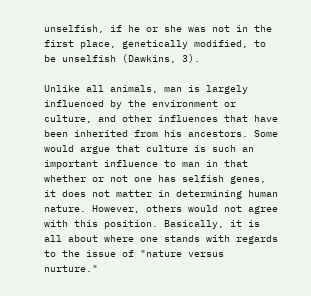unselfish, if he or she was not in the first place, genetically modified, to be unselfish (Dawkins, 3).

Unlike all animals, man is largely influenced by the environment or culture, and other influences that have been inherited from his ancestors. Some would argue that culture is such an important influence to man in that whether or not one has selfish genes, it does not matter in determining human nature. However, others would not agree with this position. Basically, it is all about where one stands with regards to the issue of "nature versus nurture."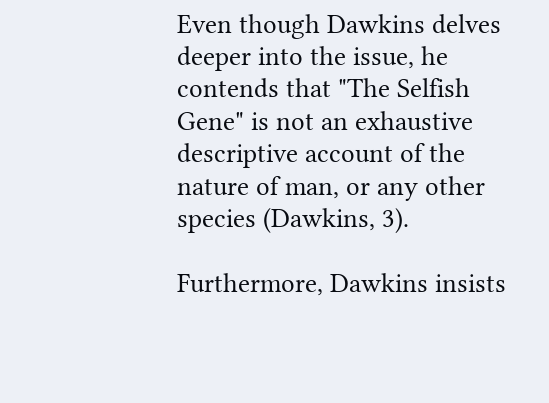Even though Dawkins delves deeper into the issue, he contends that "The Selfish Gene" is not an exhaustive descriptive account of the nature of man, or any other species (Dawkins, 3).

Furthermore, Dawkins insists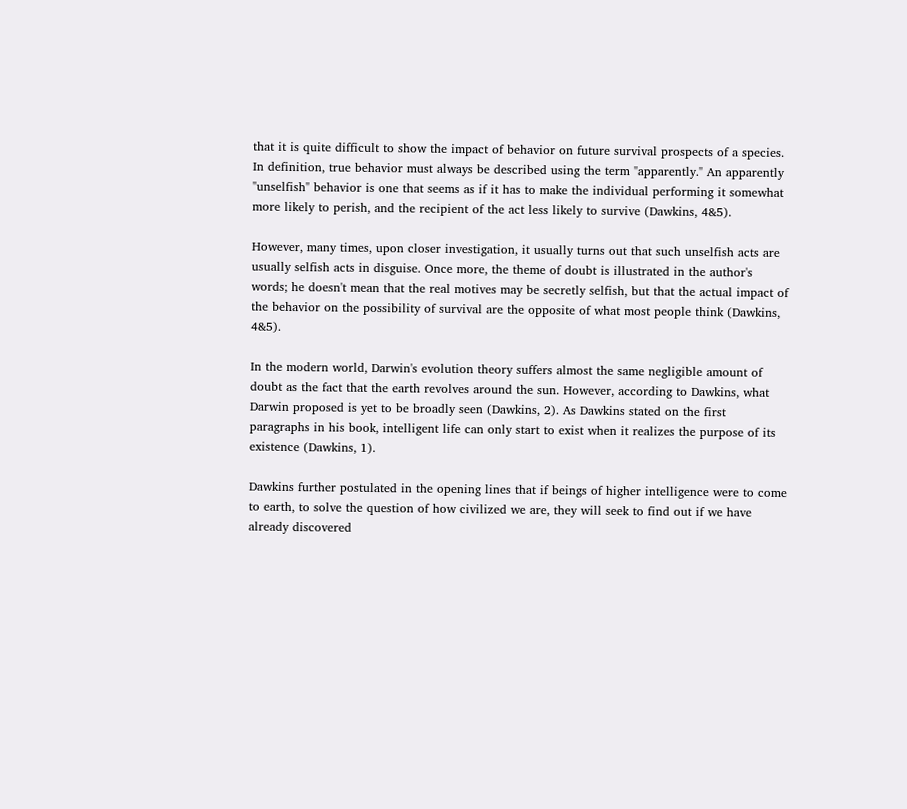that it is quite difficult to show the impact of behavior on future survival prospects of a species. In definition, true behavior must always be described using the term "apparently." An apparently "unselfish" behavior is one that seems as if it has to make the individual performing it somewhat more likely to perish, and the recipient of the act less likely to survive (Dawkins, 4&5).

However, many times, upon closer investigation, it usually turns out that such unselfish acts are usually selfish acts in disguise. Once more, the theme of doubt is illustrated in the author's words; he doesn't mean that the real motives may be secretly selfish, but that the actual impact of the behavior on the possibility of survival are the opposite of what most people think (Dawkins, 4&5).

In the modern world, Darwin's evolution theory suffers almost the same negligible amount of doubt as the fact that the earth revolves around the sun. However, according to Dawkins, what Darwin proposed is yet to be broadly seen (Dawkins, 2). As Dawkins stated on the first paragraphs in his book, intelligent life can only start to exist when it realizes the purpose of its existence (Dawkins, 1).

Dawkins further postulated in the opening lines that if beings of higher intelligence were to come to earth, to solve the question of how civilized we are, they will seek to find out if we have already discovered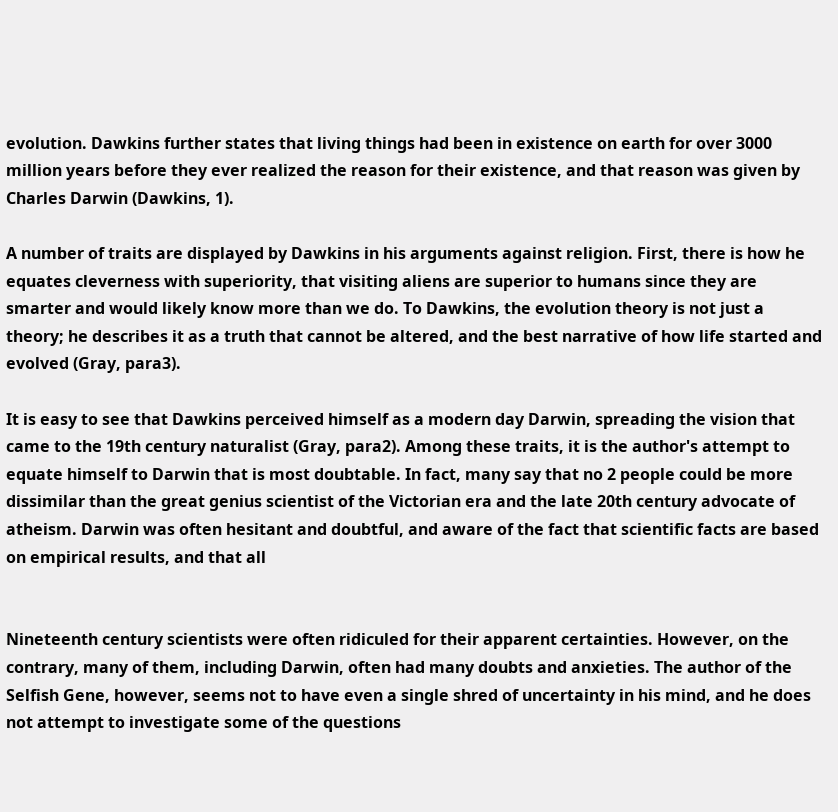evolution. Dawkins further states that living things had been in existence on earth for over 3000 million years before they ever realized the reason for their existence, and that reason was given by Charles Darwin (Dawkins, 1).

A number of traits are displayed by Dawkins in his arguments against religion. First, there is how he equates cleverness with superiority, that visiting aliens are superior to humans since they are smarter and would likely know more than we do. To Dawkins, the evolution theory is not just a theory; he describes it as a truth that cannot be altered, and the best narrative of how life started and evolved (Gray, para3).

It is easy to see that Dawkins perceived himself as a modern day Darwin, spreading the vision that came to the 19th century naturalist (Gray, para2). Among these traits, it is the author's attempt to equate himself to Darwin that is most doubtable. In fact, many say that no 2 people could be more dissimilar than the great genius scientist of the Victorian era and the late 20th century advocate of atheism. Darwin was often hesitant and doubtful, and aware of the fact that scientific facts are based on empirical results, and that all


Nineteenth century scientists were often ridiculed for their apparent certainties. However, on the contrary, many of them, including Darwin, often had many doubts and anxieties. The author of the Selfish Gene, however, seems not to have even a single shred of uncertainty in his mind, and he does not attempt to investigate some of the questions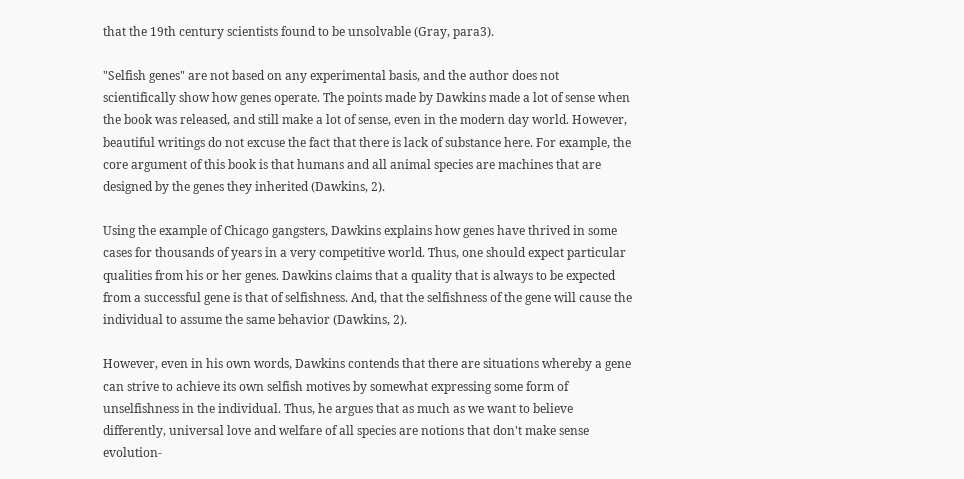that the 19th century scientists found to be unsolvable (Gray, para3).

"Selfish genes" are not based on any experimental basis, and the author does not scientifically show how genes operate. The points made by Dawkins made a lot of sense when the book was released, and still make a lot of sense, even in the modern day world. However, beautiful writings do not excuse the fact that there is lack of substance here. For example, the core argument of this book is that humans and all animal species are machines that are designed by the genes they inherited (Dawkins, 2).

Using the example of Chicago gangsters, Dawkins explains how genes have thrived in some cases for thousands of years in a very competitive world. Thus, one should expect particular qualities from his or her genes. Dawkins claims that a quality that is always to be expected from a successful gene is that of selfishness. And, that the selfishness of the gene will cause the individual to assume the same behavior (Dawkins, 2).

However, even in his own words, Dawkins contends that there are situations whereby a gene can strive to achieve its own selfish motives by somewhat expressing some form of unselfishness in the individual. Thus, he argues that as much as we want to believe differently, universal love and welfare of all species are notions that don't make sense evolution-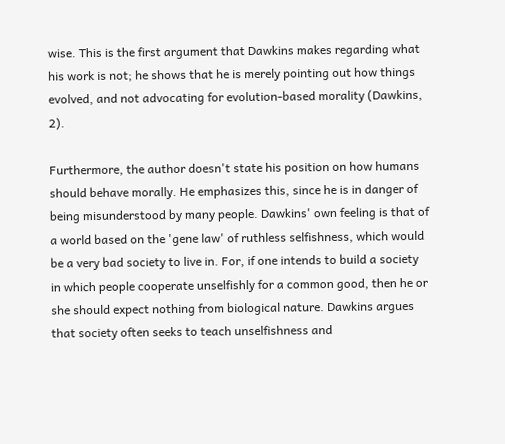wise. This is the first argument that Dawkins makes regarding what his work is not; he shows that he is merely pointing out how things evolved, and not advocating for evolution-based morality (Dawkins, 2).

Furthermore, the author doesn't state his position on how humans should behave morally. He emphasizes this, since he is in danger of being misunderstood by many people. Dawkins' own feeling is that of a world based on the 'gene law' of ruthless selfishness, which would be a very bad society to live in. For, if one intends to build a society in which people cooperate unselfishly for a common good, then he or she should expect nothing from biological nature. Dawkins argues that society often seeks to teach unselfishness and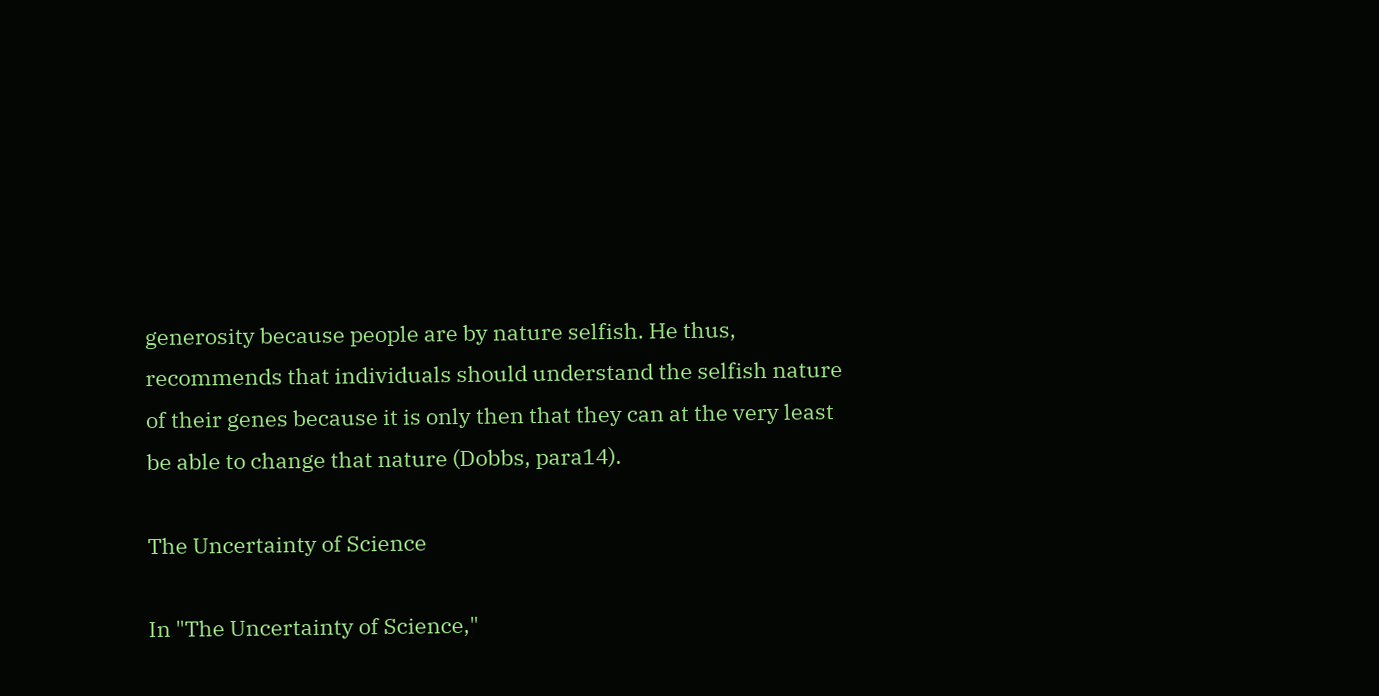generosity because people are by nature selfish. He thus, recommends that individuals should understand the selfish nature of their genes because it is only then that they can at the very least be able to change that nature (Dobbs, para14).

The Uncertainty of Science

In "The Uncertainty of Science,"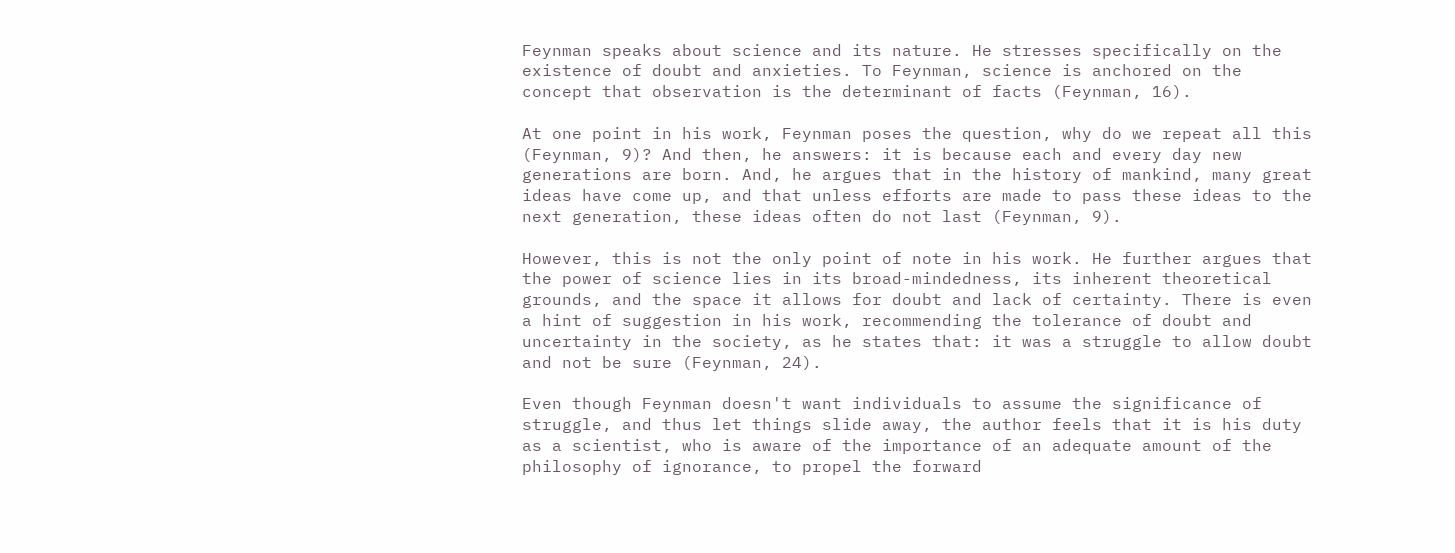Feynman speaks about science and its nature. He stresses specifically on the existence of doubt and anxieties. To Feynman, science is anchored on the concept that observation is the determinant of facts (Feynman, 16).

At one point in his work, Feynman poses the question, why do we repeat all this (Feynman, 9)? And then, he answers: it is because each and every day new generations are born. And, he argues that in the history of mankind, many great ideas have come up, and that unless efforts are made to pass these ideas to the next generation, these ideas often do not last (Feynman, 9).

However, this is not the only point of note in his work. He further argues that the power of science lies in its broad-mindedness, its inherent theoretical grounds, and the space it allows for doubt and lack of certainty. There is even a hint of suggestion in his work, recommending the tolerance of doubt and uncertainty in the society, as he states that: it was a struggle to allow doubt and not be sure (Feynman, 24).

Even though Feynman doesn't want individuals to assume the significance of struggle, and thus let things slide away, the author feels that it is his duty as a scientist, who is aware of the importance of an adequate amount of the philosophy of ignorance, to propel the forward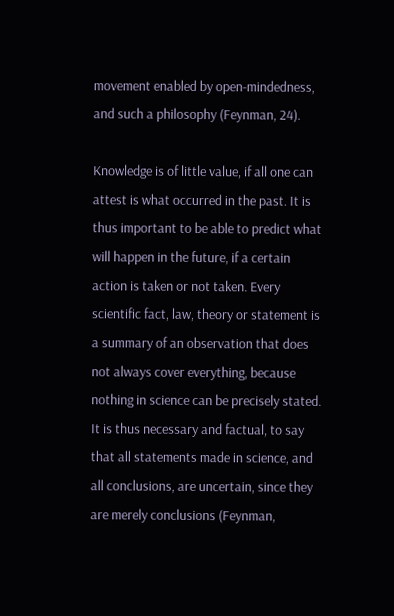movement enabled by open-mindedness, and such a philosophy (Feynman, 24).

Knowledge is of little value, if all one can attest is what occurred in the past. It is thus important to be able to predict what will happen in the future, if a certain action is taken or not taken. Every scientific fact, law, theory or statement is a summary of an observation that does not always cover everything, because nothing in science can be precisely stated. It is thus necessary and factual, to say that all statements made in science, and all conclusions, are uncertain, since they are merely conclusions (Feynman,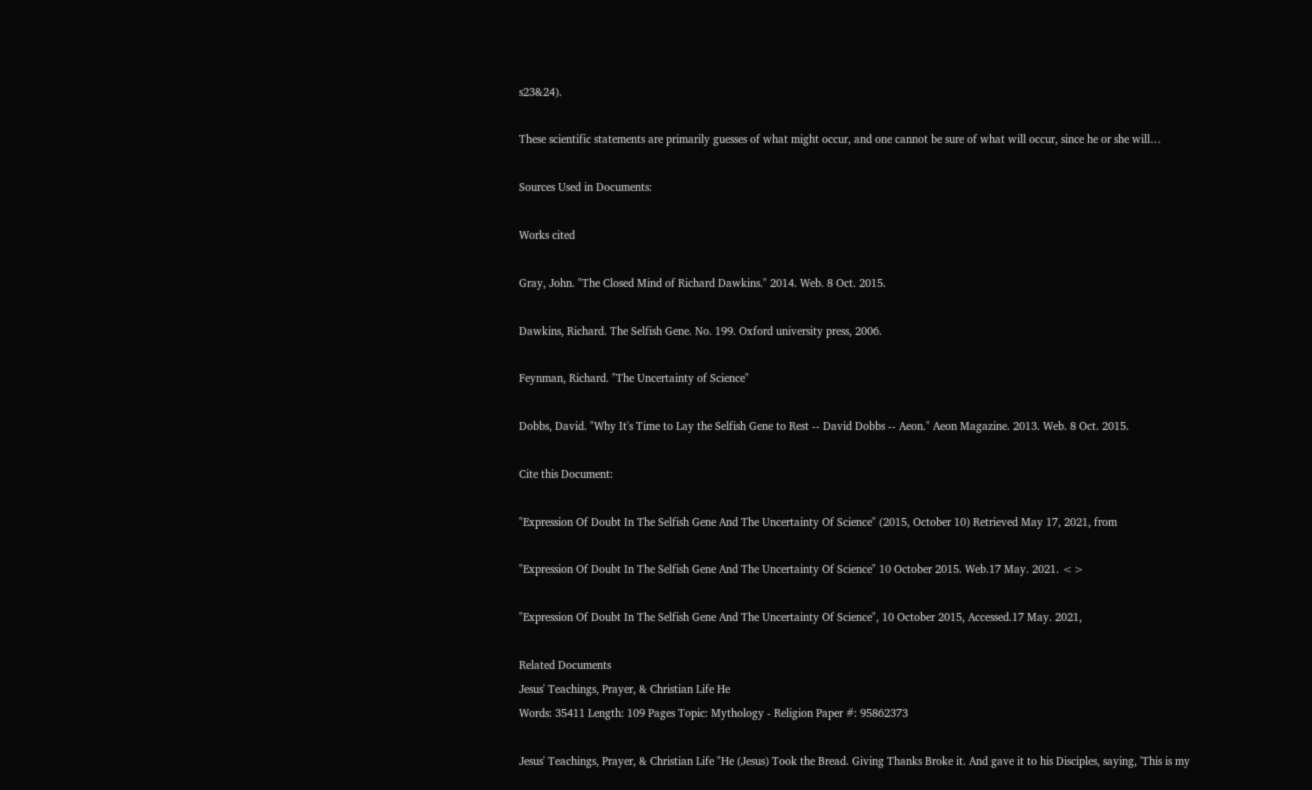s23&24).

These scientific statements are primarily guesses of what might occur, and one cannot be sure of what will occur, since he or she will…

Sources Used in Documents:

Works cited

Gray, John. "The Closed Mind of Richard Dawkins." 2014. Web. 8 Oct. 2015.

Dawkins, Richard. The Selfish Gene. No. 199. Oxford university press, 2006.

Feynman, Richard. "The Uncertainty of Science"

Dobbs, David. "Why It's Time to Lay the Selfish Gene to Rest -- David Dobbs -- Aeon." Aeon Magazine. 2013. Web. 8 Oct. 2015.

Cite this Document:

"Expression Of Doubt In The Selfish Gene And The Uncertainty Of Science" (2015, October 10) Retrieved May 17, 2021, from

"Expression Of Doubt In The Selfish Gene And The Uncertainty Of Science" 10 October 2015. Web.17 May. 2021. <>

"Expression Of Doubt In The Selfish Gene And The Uncertainty Of Science", 10 October 2015, Accessed.17 May. 2021,

Related Documents
Jesus' Teachings, Prayer, & Christian Life He
Words: 35411 Length: 109 Pages Topic: Mythology - Religion Paper #: 95862373

Jesus' Teachings, Prayer, & Christian Life "He (Jesus) Took the Bread. Giving Thanks Broke it. And gave it to his Disciples, saying, 'This is my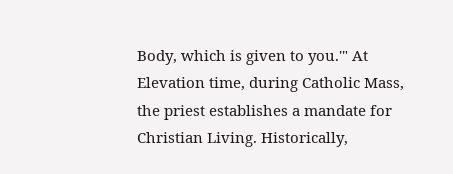Body, which is given to you.'" At Elevation time, during Catholic Mass, the priest establishes a mandate for Christian Living. Historically,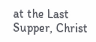at the Last Supper, Christ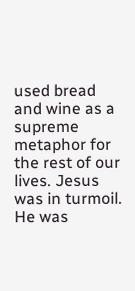used bread and wine as a supreme metaphor for the rest of our lives. Jesus was in turmoil. He was